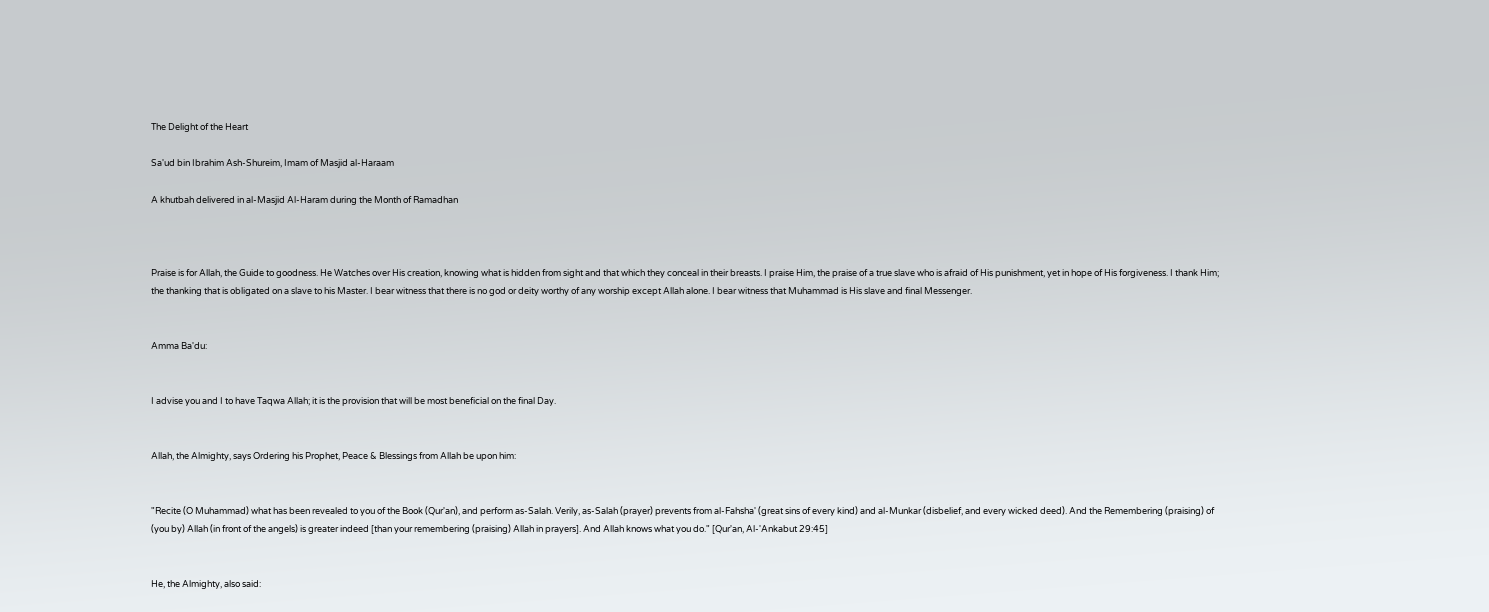The Delight of the Heart

Sa'ud bin Ibrahim Ash-Shureim, Imam of Masjid al-Haraam

A khutbah delivered in al-Masjid Al-Haram during the Month of Ramadhan



Praise is for Allah, the Guide to goodness. He Watches over His creation, knowing what is hidden from sight and that which they conceal in their breasts. I praise Him, the praise of a true slave who is afraid of His punishment, yet in hope of His forgiveness. I thank Him; the thanking that is obligated on a slave to his Master. I bear witness that there is no god or deity worthy of any worship except Allah alone. I bear witness that Muhammad is His slave and final Messenger.


Amma Ba'du:


I advise you and I to have Taqwa Allah; it is the provision that will be most beneficial on the final Day.


Allah, the Almighty, says Ordering his Prophet, Peace & Blessings from Allah be upon him:


"Recite (O Muhammad) what has been revealed to you of the Book (Qur'an), and perform as-Salah. Verily, as-Salah (prayer) prevents from al-Fahsha' (great sins of every kind) and al-Munkar (disbelief, and every wicked deed). And the Remembering (praising) of (you by) Allah (in front of the angels) is greater indeed [than your remembering (praising) Allah in prayers]. And Allah knows what you do." [Qur'an, Al-'Ankabut 29:45]


He, the Almighty, also said: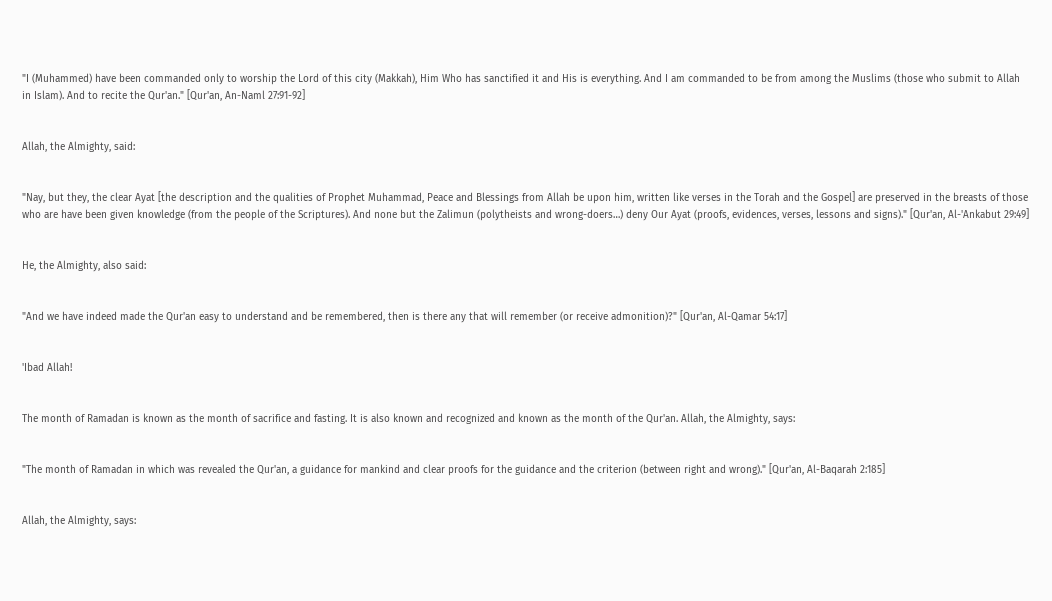"I (Muhammed) have been commanded only to worship the Lord of this city (Makkah), Him Who has sanctified it and His is everything. And I am commanded to be from among the Muslims (those who submit to Allah in Islam). And to recite the Qur'an." [Qur'an, An-Naml 27:91-92]


Allah, the Almighty, said:


"Nay, but they, the clear Ayat [the description and the qualities of Prophet Muhammad, Peace and Blessings from Allah be upon him, written like verses in the Torah and the Gospel] are preserved in the breasts of those who are have been given knowledge (from the people of the Scriptures). And none but the Zalimun (polytheists and wrong-doers…) deny Our Ayat (proofs, evidences, verses, lessons and signs)." [Qur'an, Al-'Ankabut 29:49]


He, the Almighty, also said:


"And we have indeed made the Qur'an easy to understand and be remembered, then is there any that will remember (or receive admonition)?" [Qur'an, Al-Qamar 54:17]


'Ibad Allah!


The month of Ramadan is known as the month of sacrifice and fasting. It is also known and recognized and known as the month of the Qur'an. Allah, the Almighty, says:


"The month of Ramadan in which was revealed the Qur'an, a guidance for mankind and clear proofs for the guidance and the criterion (between right and wrong)." [Qur'an, Al-Baqarah 2:185]


Allah, the Almighty, says: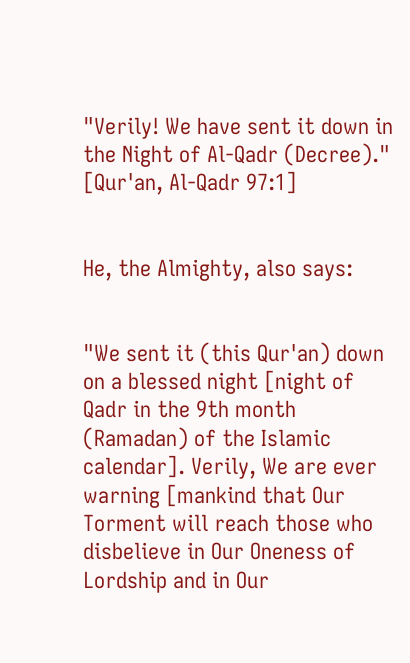"Verily! We have sent it down in the Night of Al-Qadr (Decree)." [Qur'an, Al-Qadr 97:1]


He, the Almighty, also says:


"We sent it (this Qur'an) down on a blessed night [night of Qadr in the 9th month (Ramadan) of the Islamic calendar]. Verily, We are ever warning [mankind that Our Torment will reach those who disbelieve in Our Oneness of Lordship and in Our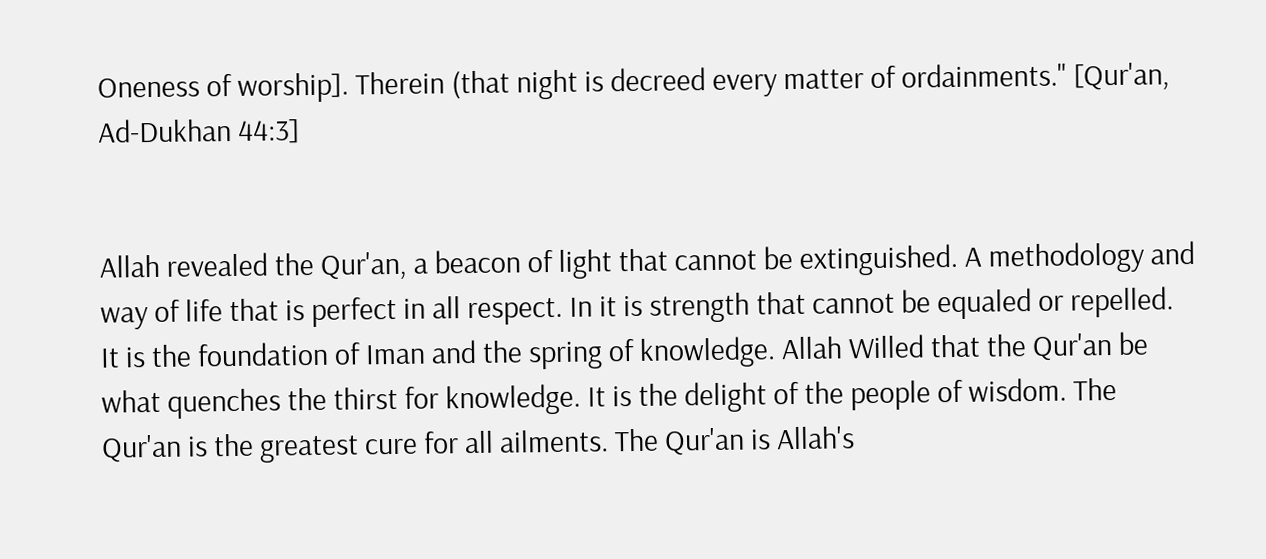Oneness of worship]. Therein (that night is decreed every matter of ordainments." [Qur'an, Ad-Dukhan 44:3]


Allah revealed the Qur'an, a beacon of light that cannot be extinguished. A methodology and way of life that is perfect in all respect. In it is strength that cannot be equaled or repelled. It is the foundation of Iman and the spring of knowledge. Allah Willed that the Qur'an be what quenches the thirst for knowledge. It is the delight of the people of wisdom. The Qur'an is the greatest cure for all ailments. The Qur'an is Allah's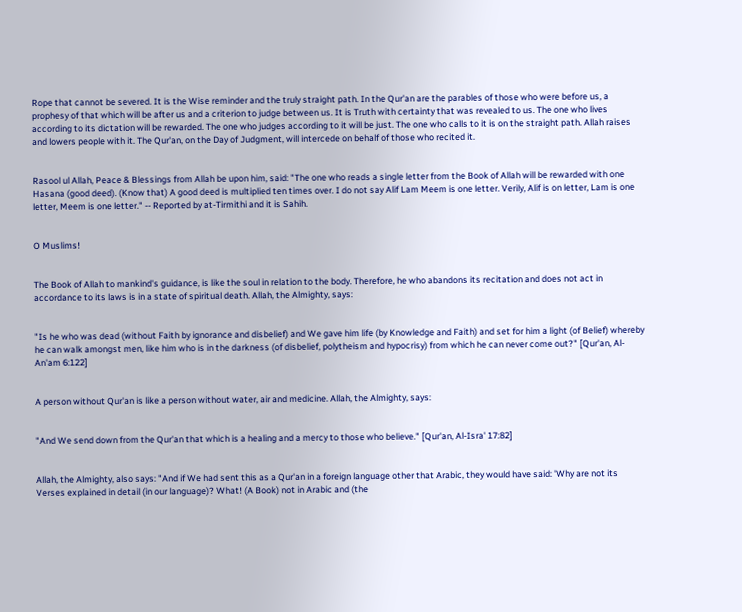Rope that cannot be severed. It is the Wise reminder and the truly straight path. In the Qur'an are the parables of those who were before us, a prophesy of that which will be after us and a criterion to judge between us. It is Truth with certainty that was revealed to us. The one who lives according to its dictation will be rewarded. The one who judges according to it will be just. The one who calls to it is on the straight path. Allah raises and lowers people with it. The Qur'an, on the Day of Judgment, will intercede on behalf of those who recited it.


Rasool ul Allah, Peace & Blessings from Allah be upon him, said: "The one who reads a single letter from the Book of Allah will be rewarded with one Hasana (good deed). (Know that) A good deed is multiplied ten times over. I do not say Alif Lam Meem is one letter. Verily, Alif is on letter, Lam is one letter, Meem is one letter." -- Reported by at-Tirmithi and it is Sahih.


O Muslims!


The Book of Allah to mankind's guidance, is like the soul in relation to the body. Therefore, he who abandons its recitation and does not act in accordance to its laws is in a state of spiritual death. Allah, the Almighty, says:


"Is he who was dead (without Faith by ignorance and disbelief) and We gave him life (by Knowledge and Faith) and set for him a light (of Belief) whereby he can walk amongst men, like him who is in the darkness (of disbelief, polytheism and hypocrisy) from which he can never come out?" [Qur'an, Al-An'am 6:122]


A person without Qur'an is like a person without water, air and medicine. Allah, the Almighty, says:


"And We send down from the Qur'an that which is a healing and a mercy to those who believe." [Qur'an, Al-Isra' 17:82]


Allah, the Almighty, also says: "And if We had sent this as a Qur'an in a foreign language other that Arabic, they would have said: 'Why are not its Verses explained in detail (in our language)? What! (A Book) not in Arabic and (the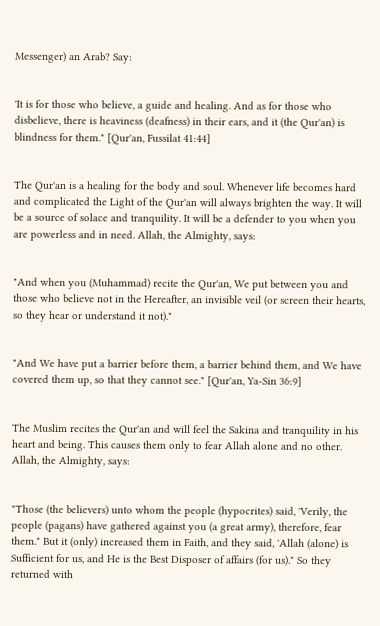Messenger) an Arab? Say:


'It is for those who believe, a guide and healing. And as for those who disbelieve, there is heaviness (deafness) in their ears, and it (the Qur'an) is blindness for them." [Qur'an, Fussilat 41:44]


The Qur'an is a healing for the body and soul. Whenever life becomes hard and complicated the Light of the Qur'an will always brighten the way. It will be a source of solace and tranquility. It will be a defender to you when you are powerless and in need. Allah, the Almighty, says:


"And when you (Muhammad) recite the Qur'an, We put between you and those who believe not in the Hereafter, an invisible veil (or screen their hearts, so they hear or understand it not)."


"And We have put a barrier before them, a barrier behind them, and We have covered them up, so that they cannot see." [Qur'an, Ya-Sin 36:9]


The Muslim recites the Qur'an and will feel the Sakina and tranquility in his heart and being. This causes them only to fear Allah alone and no other. Allah, the Almighty, says:


"Those (the believers) unto whom the people (hypocrites) said, 'Verily, the people (pagans) have gathered against you (a great army), therefore, fear them." But it (only) increased them in Faith, and they said, 'Allah (alone) is Sufficient for us, and He is the Best Disposer of affairs (for us)." So they returned with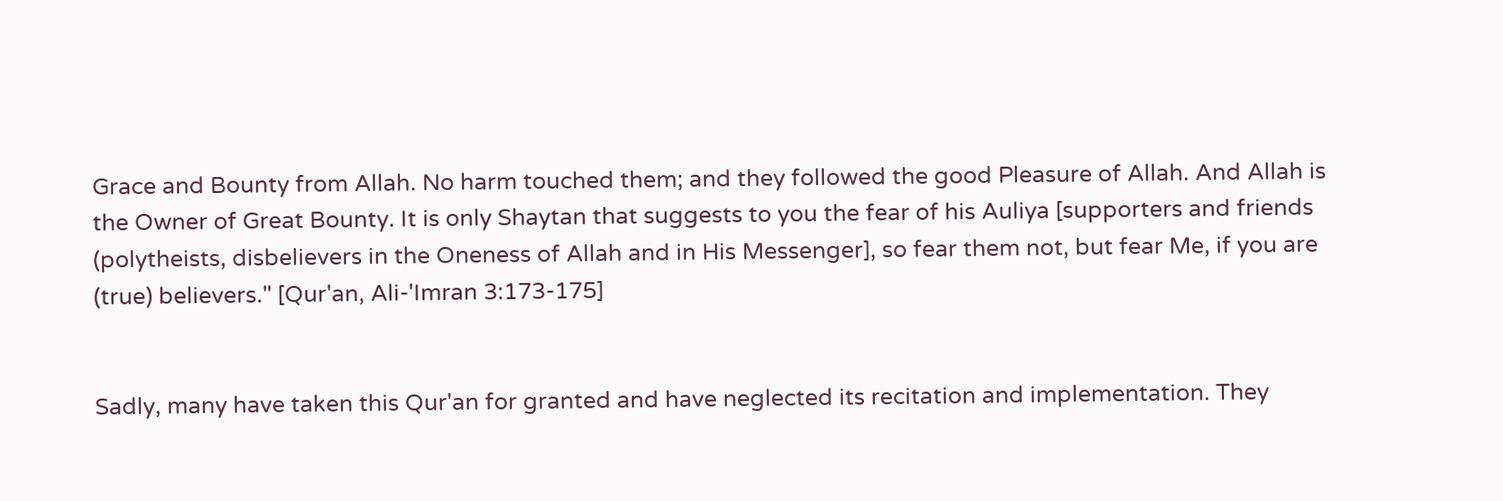Grace and Bounty from Allah. No harm touched them; and they followed the good Pleasure of Allah. And Allah is the Owner of Great Bounty. It is only Shaytan that suggests to you the fear of his Auliya [supporters and friends (polytheists, disbelievers in the Oneness of Allah and in His Messenger], so fear them not, but fear Me, if you are (true) believers." [Qur'an, Ali-'Imran 3:173-175]


Sadly, many have taken this Qur'an for granted and have neglected its recitation and implementation. They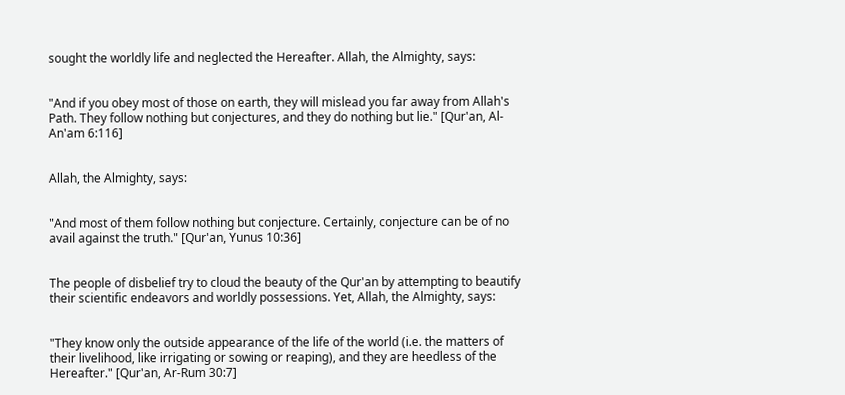sought the worldly life and neglected the Hereafter. Allah, the Almighty, says:


"And if you obey most of those on earth, they will mislead you far away from Allah's Path. They follow nothing but conjectures, and they do nothing but lie." [Qur'an, Al-An'am 6:116]


Allah, the Almighty, says:


"And most of them follow nothing but conjecture. Certainly, conjecture can be of no avail against the truth." [Qur'an, Yunus 10:36]


The people of disbelief try to cloud the beauty of the Qur'an by attempting to beautify their scientific endeavors and worldly possessions. Yet, Allah, the Almighty, says:


"They know only the outside appearance of the life of the world (i.e. the matters of their livelihood, like irrigating or sowing or reaping), and they are heedless of the Hereafter." [Qur'an, Ar-Rum 30:7]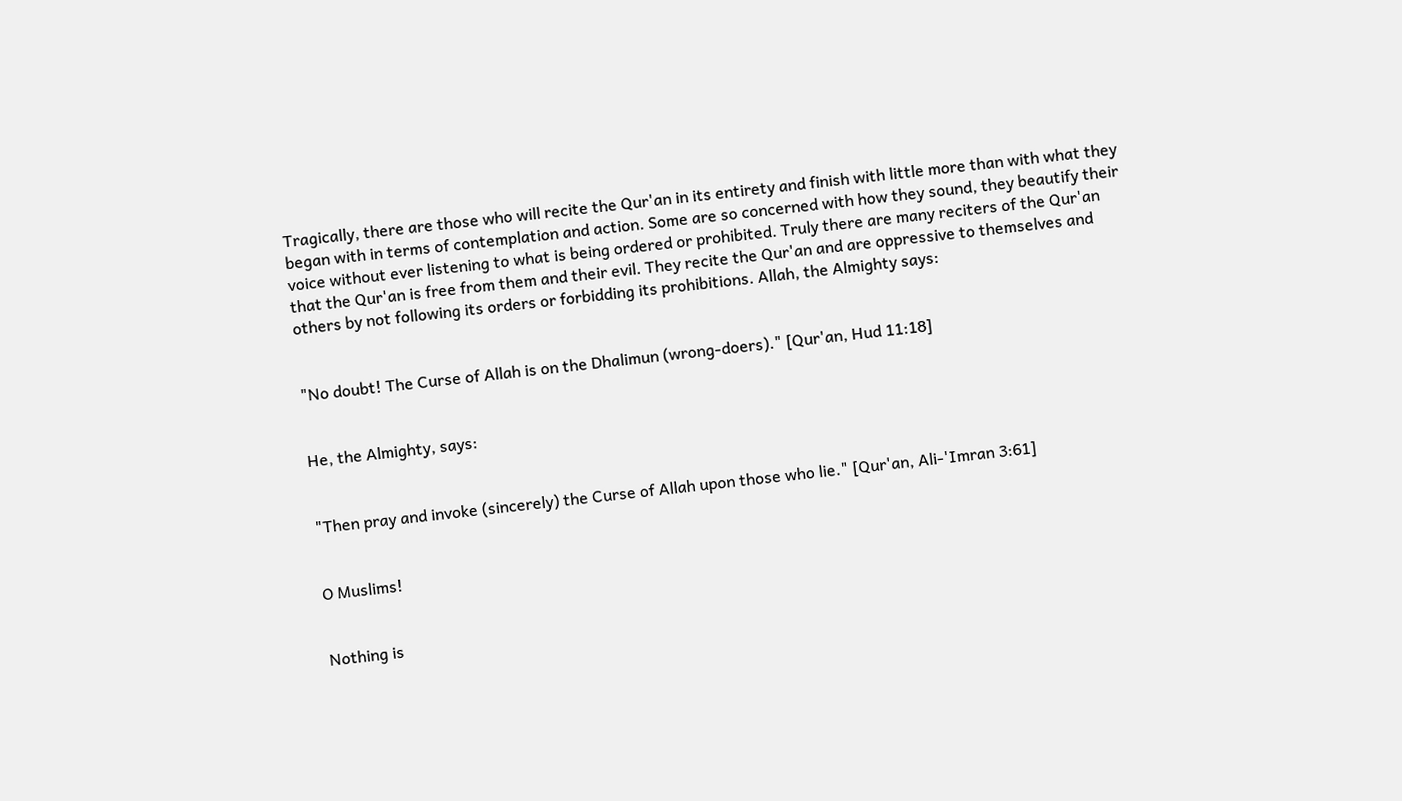Tragically, there are those who will recite the Qur'an in its entirety and finish with little more than with what they began with in terms of contemplation and action. Some are so concerned with how they sound, they beautify their voice without ever listening to what is being ordered or prohibited. Truly there are many reciters of the Qur'an that the Qur'an is free from them and their evil. They recite the Qur'an and are oppressive to themselves and others by not following its orders or forbidding its prohibitions. Allah, the Almighty says:


"No doubt! The Curse of Allah is on the Dhalimun (wrong-doers)." [Qur'an, Hud 11:18]


He, the Almighty, says:


"Then pray and invoke (sincerely) the Curse of Allah upon those who lie." [Qur'an, Ali-'Imran 3:61]


O Muslims!


Nothing is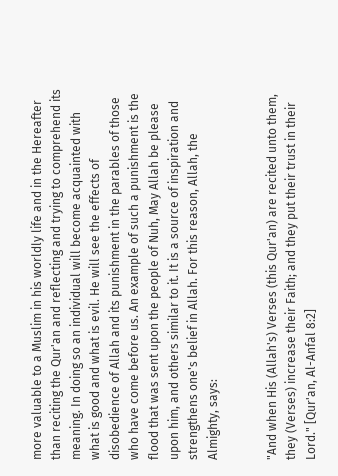more valuable to a Muslim in his worldly life and in the Hereafter than reciting the Qur'an and reflecting and trying to comprehend its meaning. In doing so an individual will become acquainted with what is good and what is evil. He will see the effects of disobedience of Allah and its punishment in the parables of those who have come before us. An example of such a punishment is the flood that was sent upon the people of Nuh, May Allah be please upon him, and others similar to it. It is a source of inspiration and strengthens one's belief in Allah. For this reason, Allah, the Almighty, says:


"And when His (Allah's) Verses (this Qur'an) are recited unto them, they (Verses) increase their Faith; and they put their trust in their Lord." [Qur'an, Al-Anfal 8:2]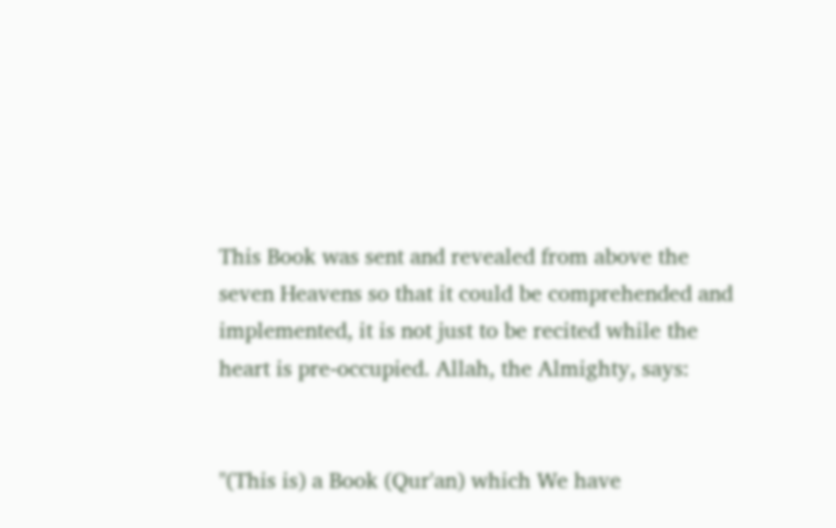This Book was sent and revealed from above the seven Heavens so that it could be comprehended and implemented, it is not just to be recited while the heart is pre-occupied. Allah, the Almighty, says:


"(This is) a Book (Qur'an) which We have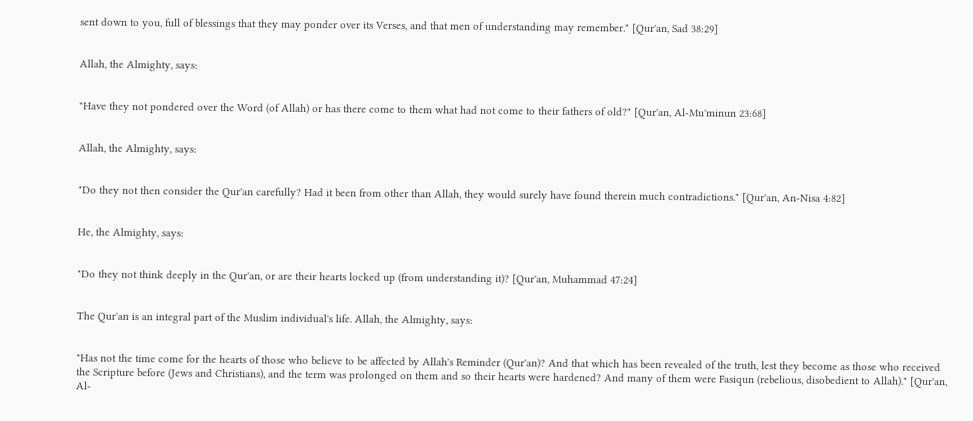sent down to you, full of blessings that they may ponder over its Verses, and that men of understanding may remember." [Qur'an, Sad 38:29]


Allah, the Almighty, says:


"Have they not pondered over the Word (of Allah) or has there come to them what had not come to their fathers of old?" [Qur'an, Al-Mu'minun 23:68]


Allah, the Almighty, says:


"Do they not then consider the Qur'an carefully? Had it been from other than Allah, they would surely have found therein much contradictions." [Qur'an, An-Nisa 4:82]


He, the Almighty, says:


"Do they not think deeply in the Qur'an, or are their hearts locked up (from understanding it)? [Qur'an, Muhammad 47:24]


The Qur'an is an integral part of the Muslim individual's life. Allah, the Almighty, says:


"Has not the time come for the hearts of those who believe to be affected by Allah's Reminder (Qur'an)? And that which has been revealed of the truth, lest they become as those who received the Scripture before (Jews and Christians), and the term was prolonged on them and so their hearts were hardened? And many of them were Fasiqun (rebelious, disobedient to Allah)." [Qur'an, Al-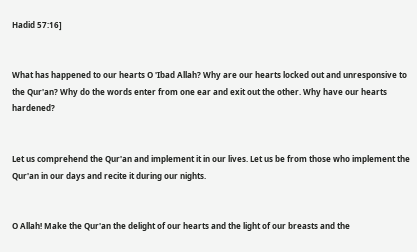Hadid 57:16]


What has happened to our hearts O 'Ibad Allah? Why are our hearts locked out and unresponsive to the Qur'an? Why do the words enter from one ear and exit out the other. Why have our hearts hardened?


Let us comprehend the Qur'an and implement it in our lives. Let us be from those who implement the Qur'an in our days and recite it during our nights.


O Allah! Make the Qur'an the delight of our hearts and the light of our breasts and the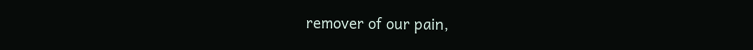remover of our pain,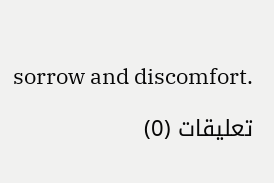sorrow and discomfort.

تعليقات (0)